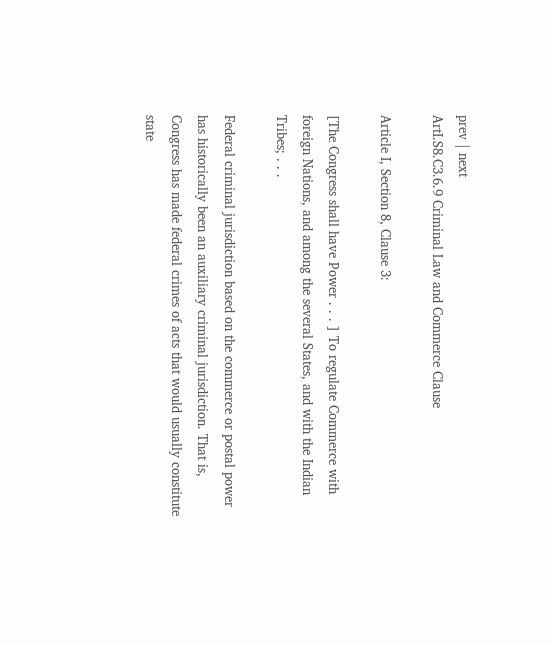prev | next
ArtI.S8.C3.6.9 Criminal Law and Commerce Clause

Article I, Section 8, Clause 3:

[The Congress shall have Power . . . ] To regulate Commerce with foreign Nations, and among the several States, and with the Indian Tribes; . . .

Federal criminal jurisdiction based on the commerce or postal power has historically been an auxiliary criminal jurisdiction. That is, Congress has made federal crimes of acts that would usually constitute state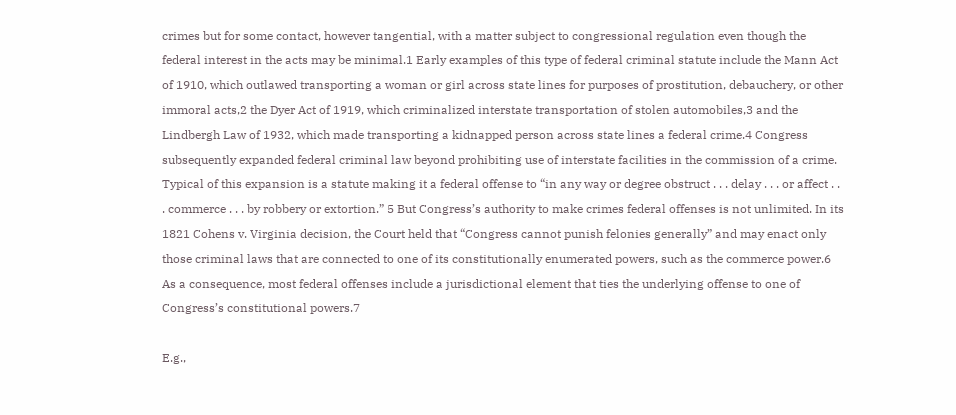crimes but for some contact, however tangential, with a matter subject to congressional regulation even though the federal interest in the acts may be minimal.1 Early examples of this type of federal criminal statute include the Mann Act of 1910, which outlawed transporting a woman or girl across state lines for purposes of prostitution, debauchery, or other immoral acts,2 the Dyer Act of 1919, which criminalized interstate transportation of stolen automobiles,3 and the Lindbergh Law of 1932, which made transporting a kidnapped person across state lines a federal crime.4 Congress subsequently expanded federal criminal law beyond prohibiting use of interstate facilities in the commission of a crime. Typical of this expansion is a statute making it a federal offense to “in any way or degree obstruct . . . delay . . . or affect . . . commerce . . . by robbery or extortion.” 5 But Congress’s authority to make crimes federal offenses is not unlimited. In its 1821 Cohens v. Virginia decision, the Court held that “Congress cannot punish felonies generally” and may enact only those criminal laws that are connected to one of its constitutionally enumerated powers, such as the commerce power.6 As a consequence, most federal offenses include a jurisdictional element that ties the underlying offense to one of Congress’s constitutional powers.7

E.g.,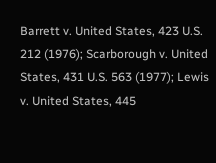Barrett v. United States, 423 U.S. 212 (1976); Scarborough v. United States, 431 U.S. 563 (1977); Lewis v. United States, 445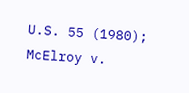U.S. 55 (1980); McElroy v.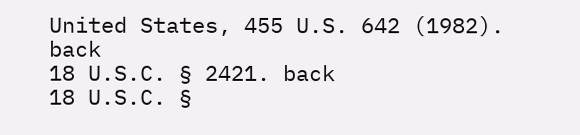United States, 455 U.S. 642 (1982). back
18 U.S.C. § 2421. back
18 U.S.C. §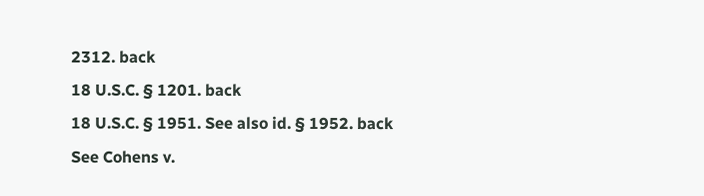2312. back
18 U.S.C. § 1201. back
18 U.S.C. § 1951. See also id. § 1952. back
See Cohens v.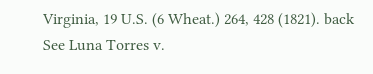Virginia, 19 U.S. (6 Wheat.) 264, 428 (1821). back
See Luna Torres v.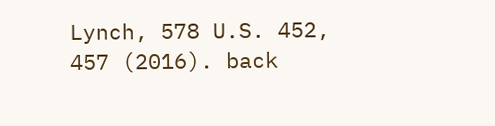Lynch, 578 U.S. 452, 457 (2016). back